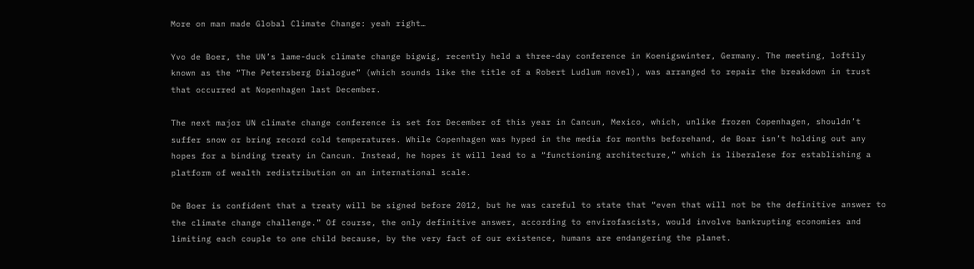More on man made Global Climate Change: yeah right…

Yvo de Boer, the UN’s lame-duck climate change bigwig, recently held a three-day conference in Koenigswinter, Germany. The meeting, loftily known as the “The Petersberg Dialogue” (which sounds like the title of a Robert Ludlum novel), was arranged to repair the breakdown in trust that occurred at Nopenhagen last December.

The next major UN climate change conference is set for December of this year in Cancun, Mexico, which, unlike frozen Copenhagen, shouldn’t suffer snow or bring record cold temperatures. While Copenhagen was hyped in the media for months beforehand, de Boar isn’t holding out any hopes for a binding treaty in Cancun. Instead, he hopes it will lead to a “functioning architecture,” which is liberalese for establishing a platform of wealth redistribution on an international scale.

De Boer is confident that a treaty will be signed before 2012, but he was careful to state that “even that will not be the definitive answer to the climate change challenge.” Of course, the only definitive answer, according to envirofascists, would involve bankrupting economies and limiting each couple to one child because, by the very fact of our existence, humans are endangering the planet.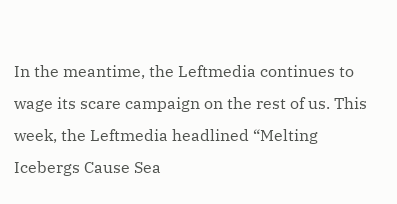In the meantime, the Leftmedia continues to wage its scare campaign on the rest of us. This week, the Leftmedia headlined “Melting Icebergs Cause Sea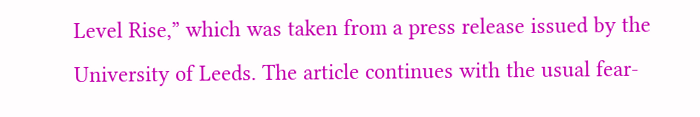Level Rise,” which was taken from a press release issued by the University of Leeds. The article continues with the usual fear-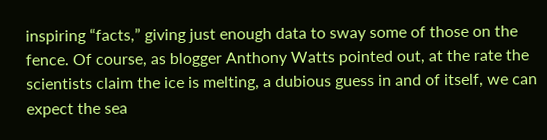inspiring “facts,” giving just enough data to sway some of those on the fence. Of course, as blogger Anthony Watts pointed out, at the rate the scientists claim the ice is melting, a dubious guess in and of itself, we can expect the sea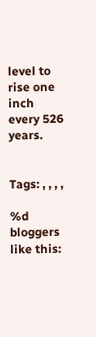level to rise one inch every 526 years.


Tags: , , , ,

%d bloggers like this: